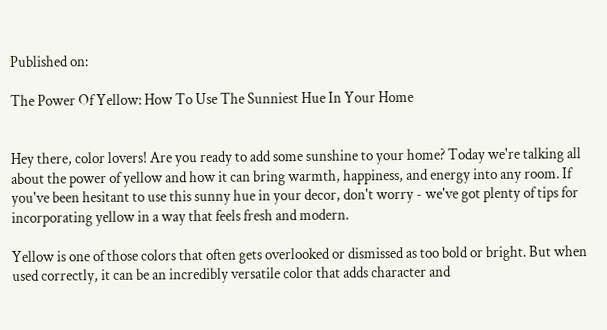Published on:

The Power Of Yellow: How To Use The Sunniest Hue In Your Home


Hey there, color lovers! Are you ready to add some sunshine to your home? Today we're talking all about the power of yellow and how it can bring warmth, happiness, and energy into any room. If you've been hesitant to use this sunny hue in your decor, don't worry - we've got plenty of tips for incorporating yellow in a way that feels fresh and modern.

Yellow is one of those colors that often gets overlooked or dismissed as too bold or bright. But when used correctly, it can be an incredibly versatile color that adds character and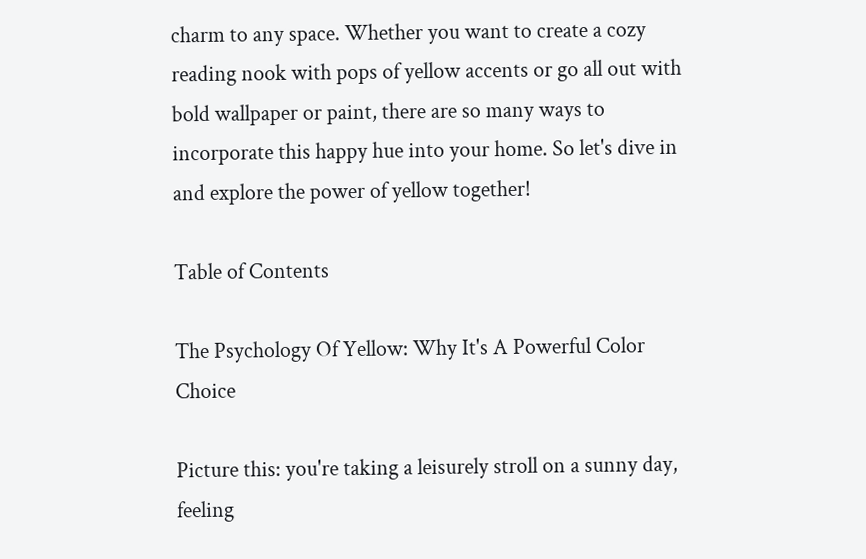charm to any space. Whether you want to create a cozy reading nook with pops of yellow accents or go all out with bold wallpaper or paint, there are so many ways to incorporate this happy hue into your home. So let's dive in and explore the power of yellow together!

Table of Contents

The Psychology Of Yellow: Why It's A Powerful Color Choice

Picture this: you're taking a leisurely stroll on a sunny day, feeling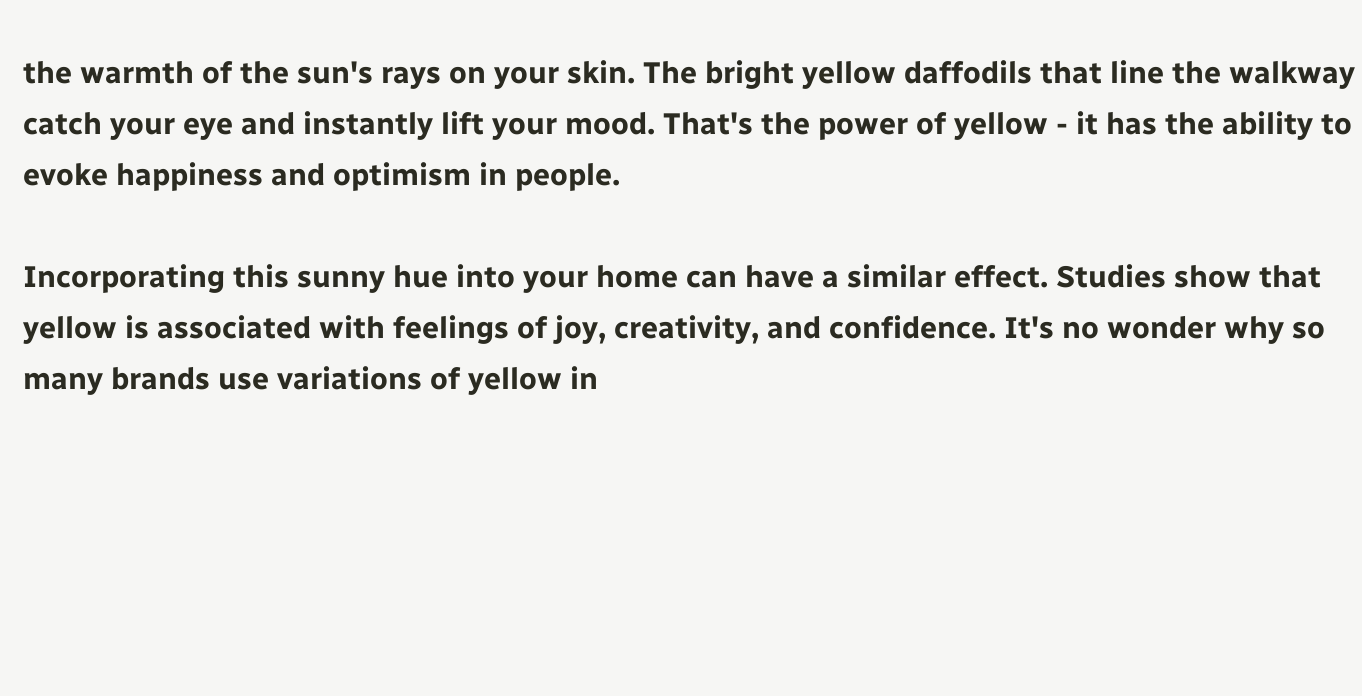the warmth of the sun's rays on your skin. The bright yellow daffodils that line the walkway catch your eye and instantly lift your mood. That's the power of yellow - it has the ability to evoke happiness and optimism in people.

Incorporating this sunny hue into your home can have a similar effect. Studies show that yellow is associated with feelings of joy, creativity, and confidence. It's no wonder why so many brands use variations of yellow in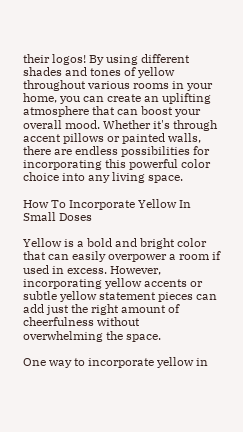their logos! By using different shades and tones of yellow throughout various rooms in your home, you can create an uplifting atmosphere that can boost your overall mood. Whether it's through accent pillows or painted walls, there are endless possibilities for incorporating this powerful color choice into any living space.

How To Incorporate Yellow In Small Doses

Yellow is a bold and bright color that can easily overpower a room if used in excess. However, incorporating yellow accents or subtle yellow statement pieces can add just the right amount of cheerfulness without overwhelming the space.

One way to incorporate yellow in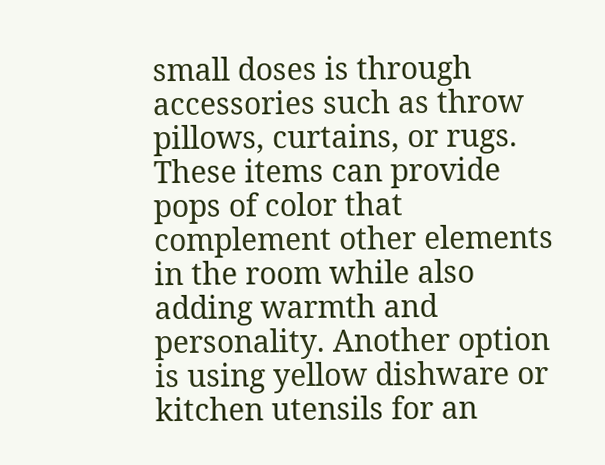small doses is through accessories such as throw pillows, curtains, or rugs. These items can provide pops of color that complement other elements in the room while also adding warmth and personality. Another option is using yellow dishware or kitchen utensils for an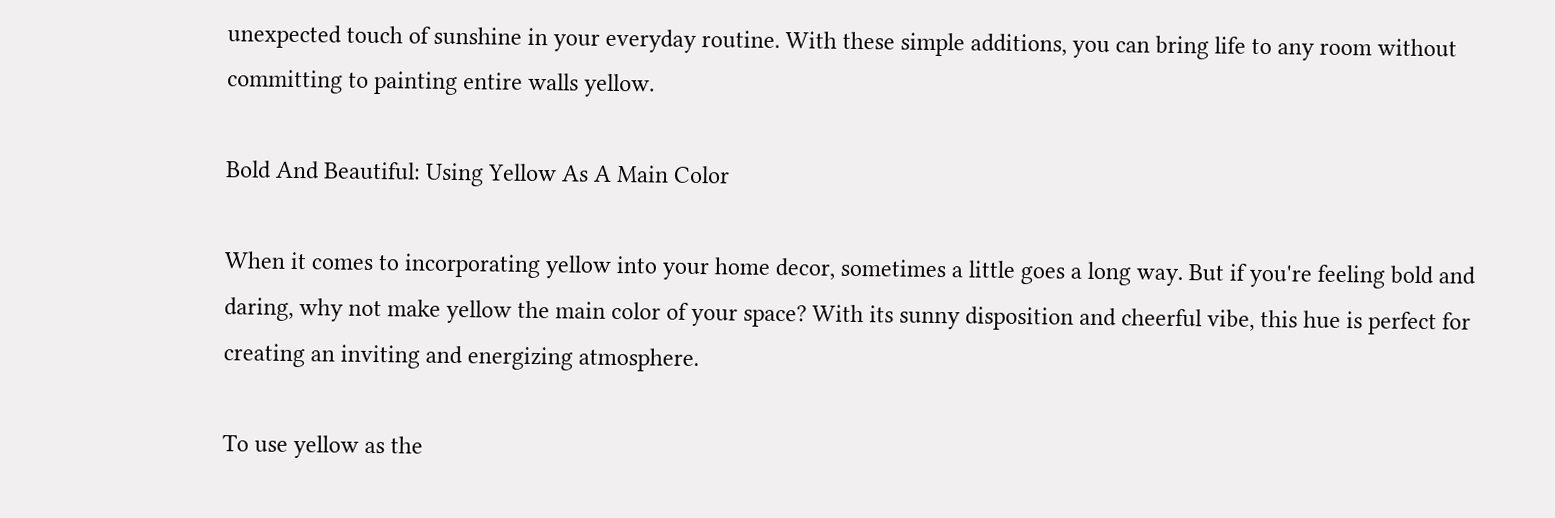unexpected touch of sunshine in your everyday routine. With these simple additions, you can bring life to any room without committing to painting entire walls yellow.

Bold And Beautiful: Using Yellow As A Main Color

When it comes to incorporating yellow into your home decor, sometimes a little goes a long way. But if you're feeling bold and daring, why not make yellow the main color of your space? With its sunny disposition and cheerful vibe, this hue is perfect for creating an inviting and energizing atmosphere.

To use yellow as the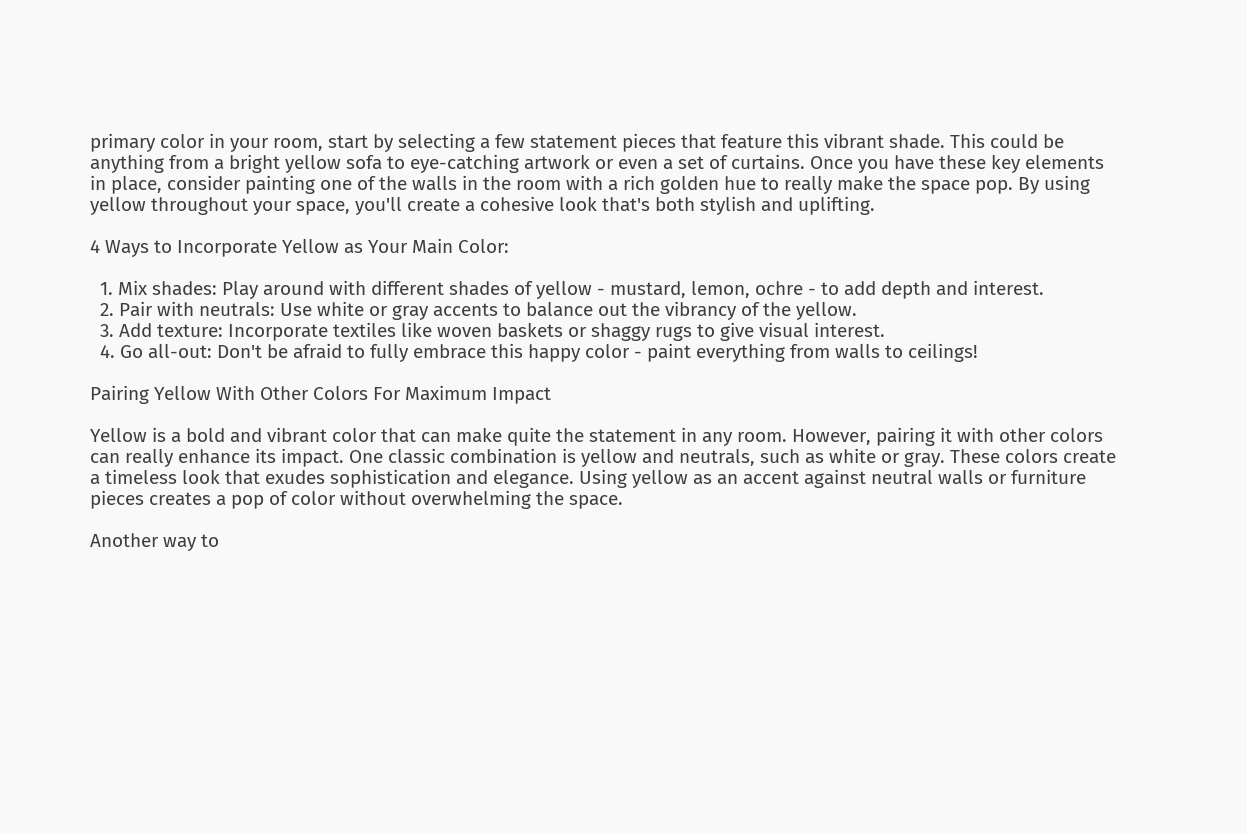primary color in your room, start by selecting a few statement pieces that feature this vibrant shade. This could be anything from a bright yellow sofa to eye-catching artwork or even a set of curtains. Once you have these key elements in place, consider painting one of the walls in the room with a rich golden hue to really make the space pop. By using yellow throughout your space, you'll create a cohesive look that's both stylish and uplifting.

4 Ways to Incorporate Yellow as Your Main Color:

  1. Mix shades: Play around with different shades of yellow - mustard, lemon, ochre - to add depth and interest.
  2. Pair with neutrals: Use white or gray accents to balance out the vibrancy of the yellow.
  3. Add texture: Incorporate textiles like woven baskets or shaggy rugs to give visual interest.
  4. Go all-out: Don't be afraid to fully embrace this happy color - paint everything from walls to ceilings!

Pairing Yellow With Other Colors For Maximum Impact

Yellow is a bold and vibrant color that can make quite the statement in any room. However, pairing it with other colors can really enhance its impact. One classic combination is yellow and neutrals, such as white or gray. These colors create a timeless look that exudes sophistication and elegance. Using yellow as an accent against neutral walls or furniture pieces creates a pop of color without overwhelming the space.

Another way to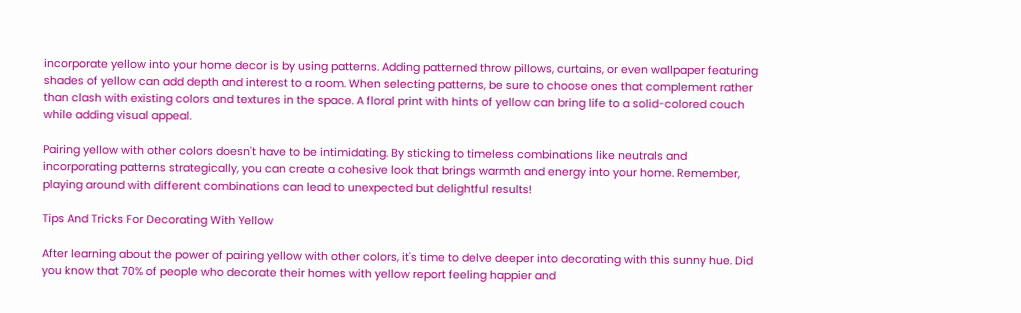incorporate yellow into your home decor is by using patterns. Adding patterned throw pillows, curtains, or even wallpaper featuring shades of yellow can add depth and interest to a room. When selecting patterns, be sure to choose ones that complement rather than clash with existing colors and textures in the space. A floral print with hints of yellow can bring life to a solid-colored couch while adding visual appeal.

Pairing yellow with other colors doesn't have to be intimidating. By sticking to timeless combinations like neutrals and incorporating patterns strategically, you can create a cohesive look that brings warmth and energy into your home. Remember, playing around with different combinations can lead to unexpected but delightful results!

Tips And Tricks For Decorating With Yellow

After learning about the power of pairing yellow with other colors, it's time to delve deeper into decorating with this sunny hue. Did you know that 70% of people who decorate their homes with yellow report feeling happier and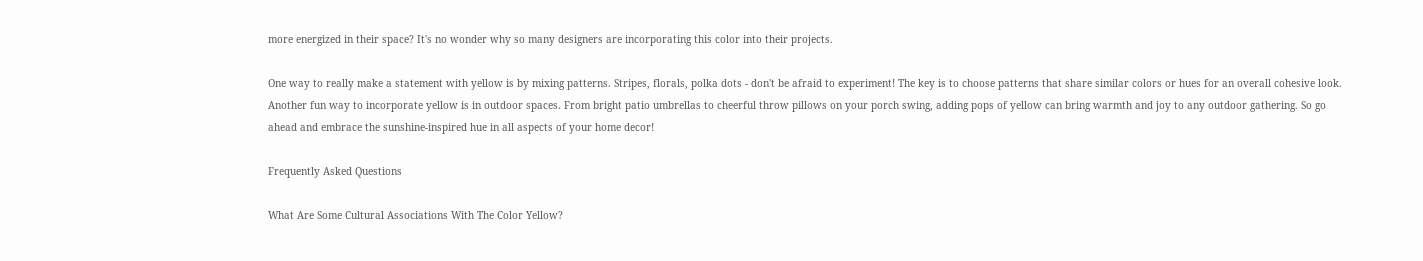more energized in their space? It's no wonder why so many designers are incorporating this color into their projects.

One way to really make a statement with yellow is by mixing patterns. Stripes, florals, polka dots - don't be afraid to experiment! The key is to choose patterns that share similar colors or hues for an overall cohesive look. Another fun way to incorporate yellow is in outdoor spaces. From bright patio umbrellas to cheerful throw pillows on your porch swing, adding pops of yellow can bring warmth and joy to any outdoor gathering. So go ahead and embrace the sunshine-inspired hue in all aspects of your home decor!

Frequently Asked Questions

What Are Some Cultural Associations With The Color Yellow?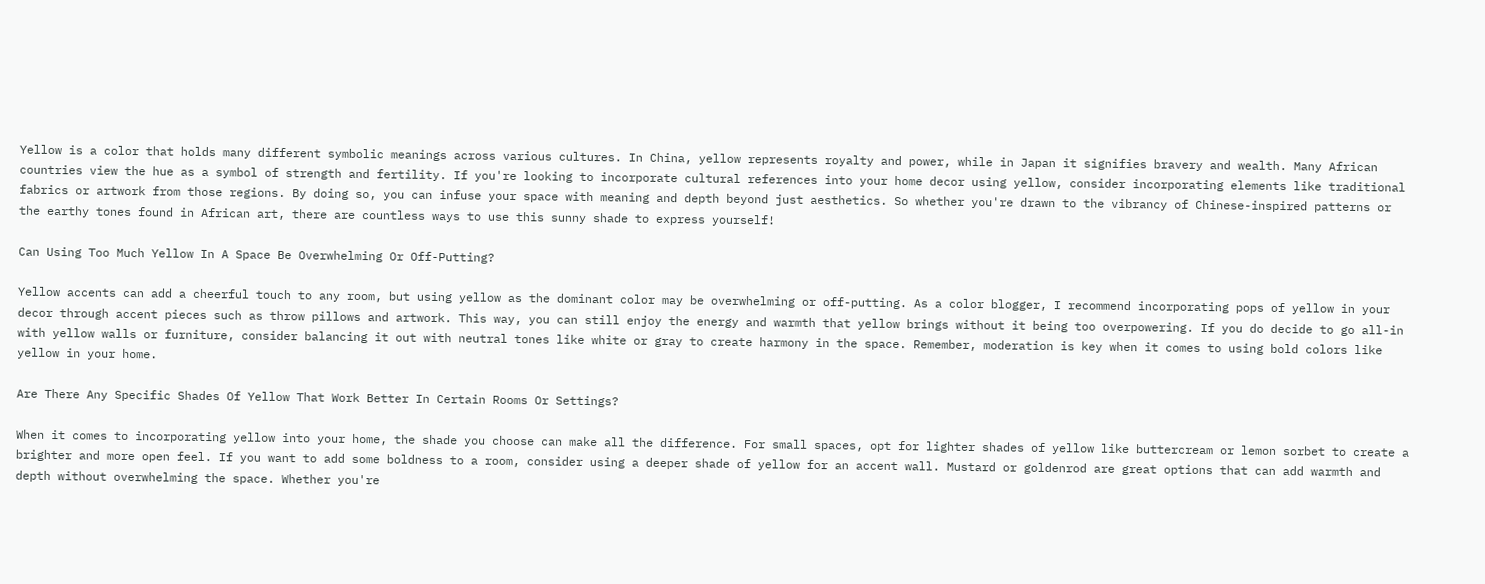Yellow is a color that holds many different symbolic meanings across various cultures. In China, yellow represents royalty and power, while in Japan it signifies bravery and wealth. Many African countries view the hue as a symbol of strength and fertility. If you're looking to incorporate cultural references into your home decor using yellow, consider incorporating elements like traditional fabrics or artwork from those regions. By doing so, you can infuse your space with meaning and depth beyond just aesthetics. So whether you're drawn to the vibrancy of Chinese-inspired patterns or the earthy tones found in African art, there are countless ways to use this sunny shade to express yourself!

Can Using Too Much Yellow In A Space Be Overwhelming Or Off-Putting?

Yellow accents can add a cheerful touch to any room, but using yellow as the dominant color may be overwhelming or off-putting. As a color blogger, I recommend incorporating pops of yellow in your decor through accent pieces such as throw pillows and artwork. This way, you can still enjoy the energy and warmth that yellow brings without it being too overpowering. If you do decide to go all-in with yellow walls or furniture, consider balancing it out with neutral tones like white or gray to create harmony in the space. Remember, moderation is key when it comes to using bold colors like yellow in your home.

Are There Any Specific Shades Of Yellow That Work Better In Certain Rooms Or Settings?

When it comes to incorporating yellow into your home, the shade you choose can make all the difference. For small spaces, opt for lighter shades of yellow like buttercream or lemon sorbet to create a brighter and more open feel. If you want to add some boldness to a room, consider using a deeper shade of yellow for an accent wall. Mustard or goldenrod are great options that can add warmth and depth without overwhelming the space. Whether you're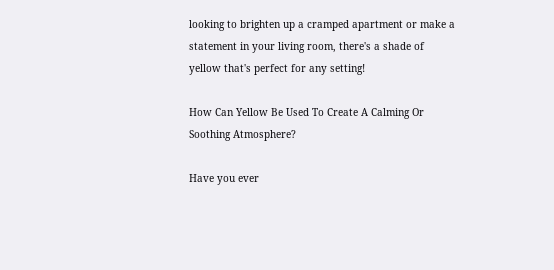looking to brighten up a cramped apartment or make a statement in your living room, there's a shade of yellow that's perfect for any setting!

How Can Yellow Be Used To Create A Calming Or Soothing Atmosphere?

Have you ever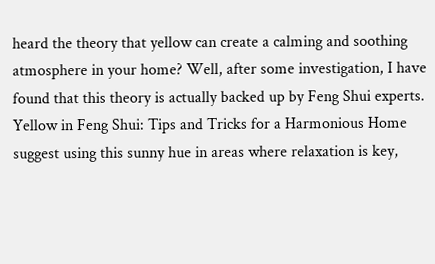heard the theory that yellow can create a calming and soothing atmosphere in your home? Well, after some investigation, I have found that this theory is actually backed up by Feng Shui experts. Yellow in Feng Shui: Tips and Tricks for a Harmonious Home suggest using this sunny hue in areas where relaxation is key,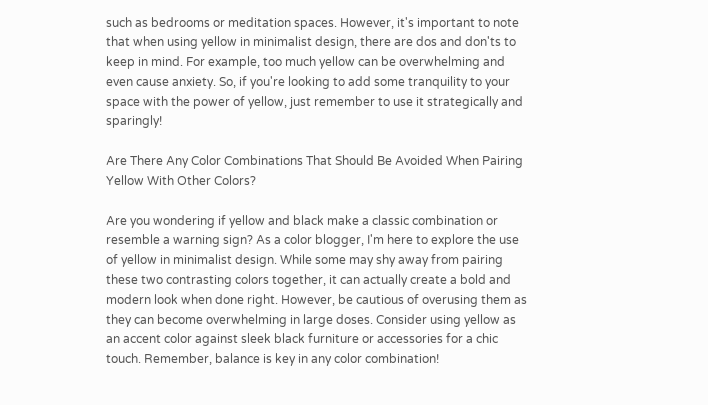such as bedrooms or meditation spaces. However, it's important to note that when using yellow in minimalist design, there are dos and don'ts to keep in mind. For example, too much yellow can be overwhelming and even cause anxiety. So, if you're looking to add some tranquility to your space with the power of yellow, just remember to use it strategically and sparingly!

Are There Any Color Combinations That Should Be Avoided When Pairing Yellow With Other Colors?

Are you wondering if yellow and black make a classic combination or resemble a warning sign? As a color blogger, I'm here to explore the use of yellow in minimalist design. While some may shy away from pairing these two contrasting colors together, it can actually create a bold and modern look when done right. However, be cautious of overusing them as they can become overwhelming in large doses. Consider using yellow as an accent color against sleek black furniture or accessories for a chic touch. Remember, balance is key in any color combination!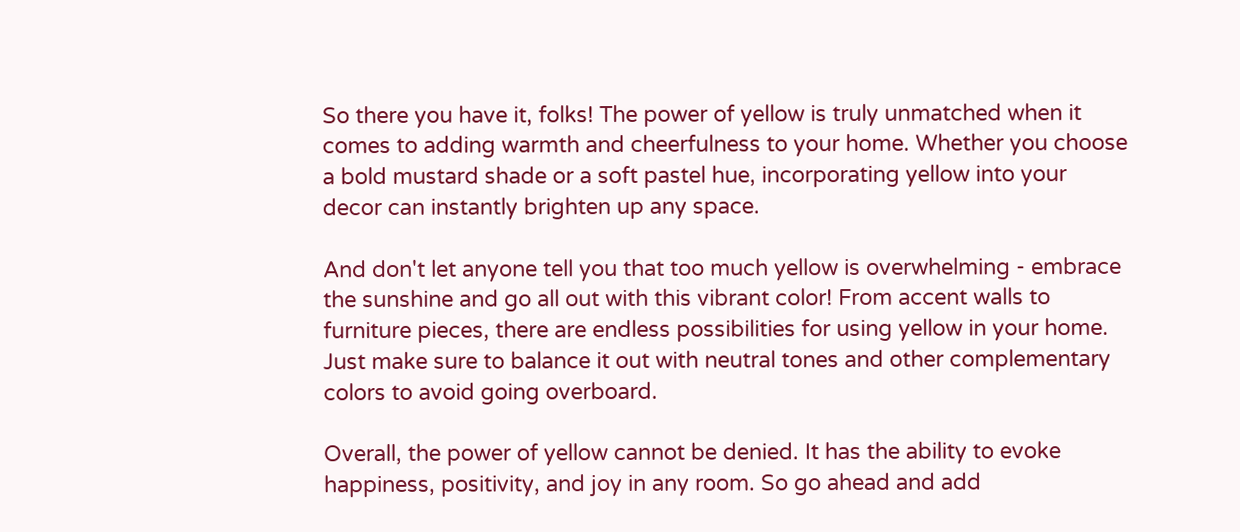So there you have it, folks! The power of yellow is truly unmatched when it comes to adding warmth and cheerfulness to your home. Whether you choose a bold mustard shade or a soft pastel hue, incorporating yellow into your decor can instantly brighten up any space.

And don't let anyone tell you that too much yellow is overwhelming - embrace the sunshine and go all out with this vibrant color! From accent walls to furniture pieces, there are endless possibilities for using yellow in your home. Just make sure to balance it out with neutral tones and other complementary colors to avoid going overboard.

Overall, the power of yellow cannot be denied. It has the ability to evoke happiness, positivity, and joy in any room. So go ahead and add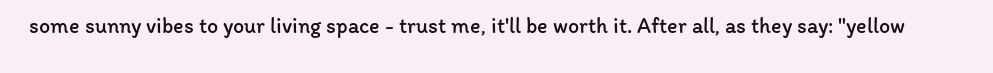some sunny vibes to your living space - trust me, it'll be worth it. After all, as they say: "yellow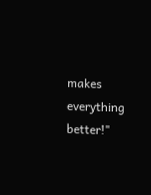makes everything better!"